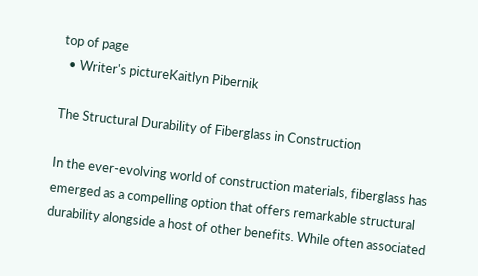top of page
  • Writer's pictureKaitlyn Pibernik

The Structural Durability of Fiberglass in Construction

In the ever-evolving world of construction materials, fiberglass has emerged as a compelling option that offers remarkable structural durability alongside a host of other benefits. While often associated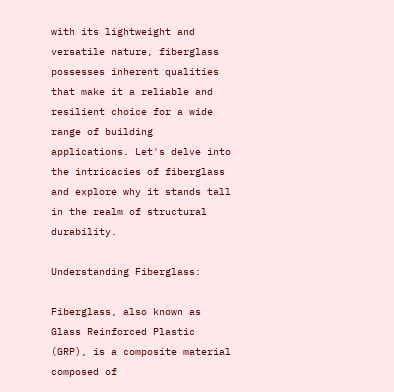with its lightweight and versatile nature, fiberglass possesses inherent qualities that make it a reliable and resilient choice for a wide range of building applications. Let's delve into the intricacies of fiberglass and explore why it stands tall in the realm of structural durability.

Understanding Fiberglass:

Fiberglass, also known as Glass Reinforced Plastic (GRP), is a composite material composed of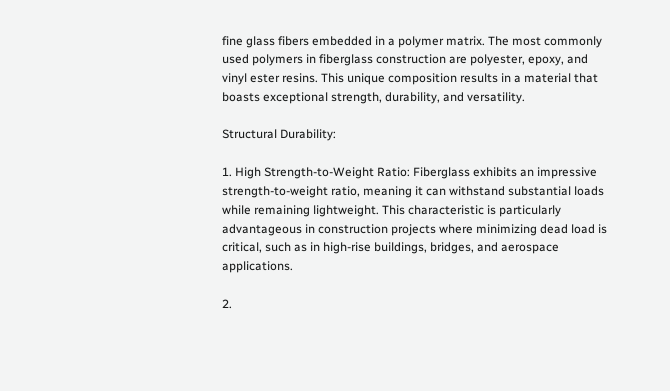fine glass fibers embedded in a polymer matrix. The most commonly used polymers in fiberglass construction are polyester, epoxy, and vinyl ester resins. This unique composition results in a material that boasts exceptional strength, durability, and versatility.

Structural Durability:

1. High Strength-to-Weight Ratio: Fiberglass exhibits an impressive strength-to-weight ratio, meaning it can withstand substantial loads while remaining lightweight. This characteristic is particularly advantageous in construction projects where minimizing dead load is critical, such as in high-rise buildings, bridges, and aerospace applications.

2.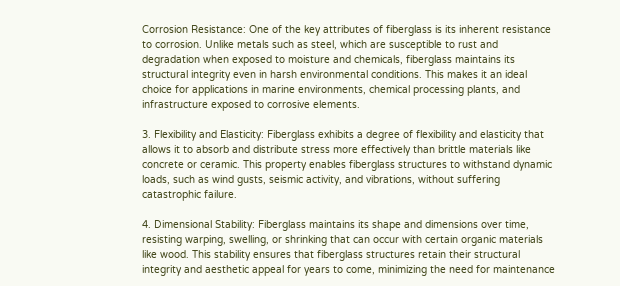Corrosion Resistance: One of the key attributes of fiberglass is its inherent resistance to corrosion. Unlike metals such as steel, which are susceptible to rust and degradation when exposed to moisture and chemicals, fiberglass maintains its structural integrity even in harsh environmental conditions. This makes it an ideal choice for applications in marine environments, chemical processing plants, and infrastructure exposed to corrosive elements.

3. Flexibility and Elasticity: Fiberglass exhibits a degree of flexibility and elasticity that allows it to absorb and distribute stress more effectively than brittle materials like concrete or ceramic. This property enables fiberglass structures to withstand dynamic loads, such as wind gusts, seismic activity, and vibrations, without suffering catastrophic failure.

4. Dimensional Stability: Fiberglass maintains its shape and dimensions over time, resisting warping, swelling, or shrinking that can occur with certain organic materials like wood. This stability ensures that fiberglass structures retain their structural integrity and aesthetic appeal for years to come, minimizing the need for maintenance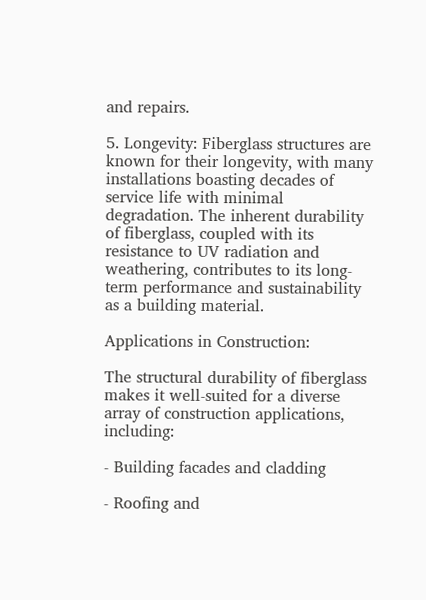and repairs.

5. Longevity: Fiberglass structures are known for their longevity, with many installations boasting decades of service life with minimal degradation. The inherent durability of fiberglass, coupled with its resistance to UV radiation and weathering, contributes to its long-term performance and sustainability as a building material.

Applications in Construction:

The structural durability of fiberglass makes it well-suited for a diverse array of construction applications, including:

- Building facades and cladding

- Roofing and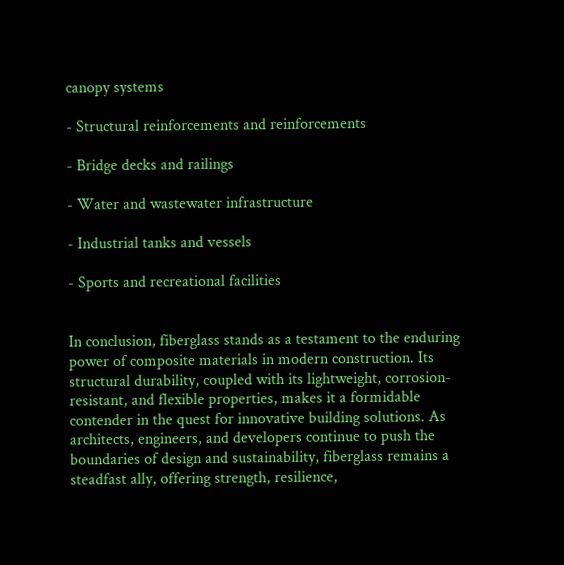canopy systems

- Structural reinforcements and reinforcements

- Bridge decks and railings

- Water and wastewater infrastructure

- Industrial tanks and vessels

- Sports and recreational facilities


In conclusion, fiberglass stands as a testament to the enduring power of composite materials in modern construction. Its structural durability, coupled with its lightweight, corrosion-resistant, and flexible properties, makes it a formidable contender in the quest for innovative building solutions. As architects, engineers, and developers continue to push the boundaries of design and sustainability, fiberglass remains a steadfast ally, offering strength, resilience,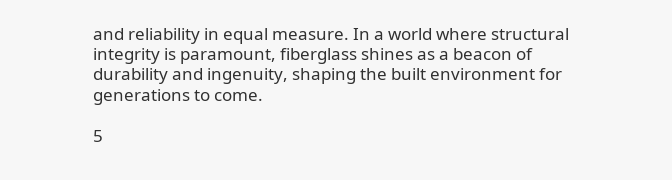and reliability in equal measure. In a world where structural integrity is paramount, fiberglass shines as a beacon of durability and ingenuity, shaping the built environment for generations to come.

5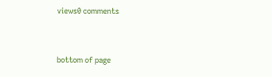views0 comments


bottom of page